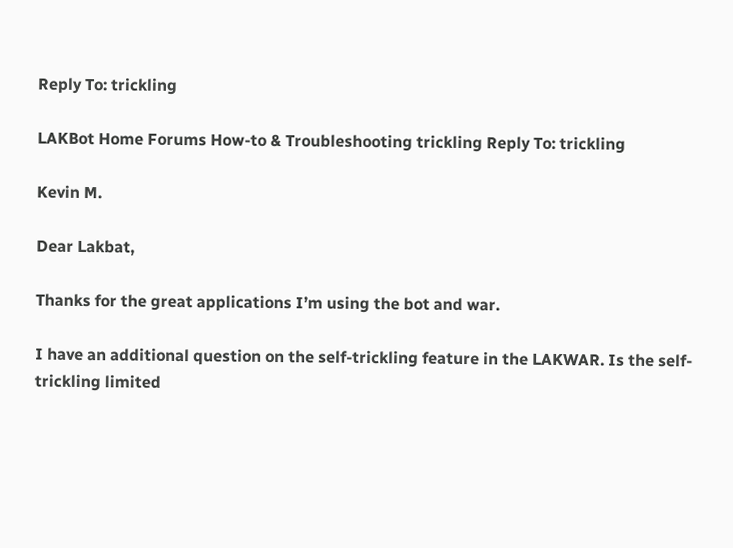Reply To: trickling

LAKBot Home Forums How-to & Troubleshooting trickling Reply To: trickling

Kevin M.

Dear Lakbat,

Thanks for the great applications I’m using the bot and war.

I have an additional question on the self-trickling feature in the LAKWAR. Is the self-trickling limited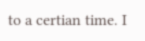to a certian time. I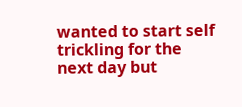wanted to start self trickling for the next day but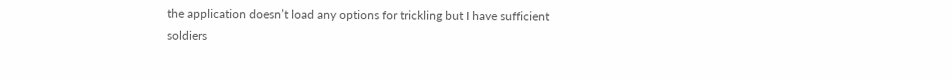the application doesn’t load any options for trickling but I have sufficient soldiers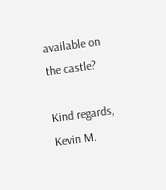available on the castle?

Kind regards,
Kevin M.